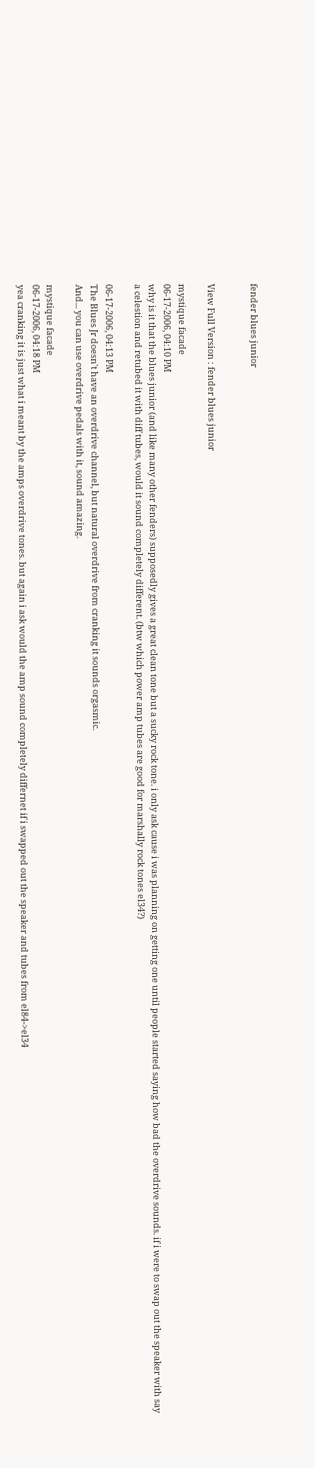fender blues junior


View Full Version : fender blues junior

mystique facade
06-17-2006, 04:10 PM
why is it that the blues junior (and like many other fenders) supposedly gives a great clean tone but a sucky rock tone. i only ask cause i was planning on getting one until people started saying how bad the overdrive sounds. if i were to swap out the speaker with say a celestion and retubed it with diff tubes, would it sound completely different. (btw which power amp tubes are good for marshally rock tones el34?)

06-17-2006, 04:13 PM
The Blues Jr doesn't have an overdrive channel, but natural overdrive from cranking it sounds orgasmic.
And... you can use overdrive pedals with it, sound amazing.

mystique facade
06-17-2006, 04:18 PM
yea cranking it is just what i meant by the amps overdrive tones. but again i ask would the amp sound completely differnet if i swapped out the speaker and tubes from el84->el34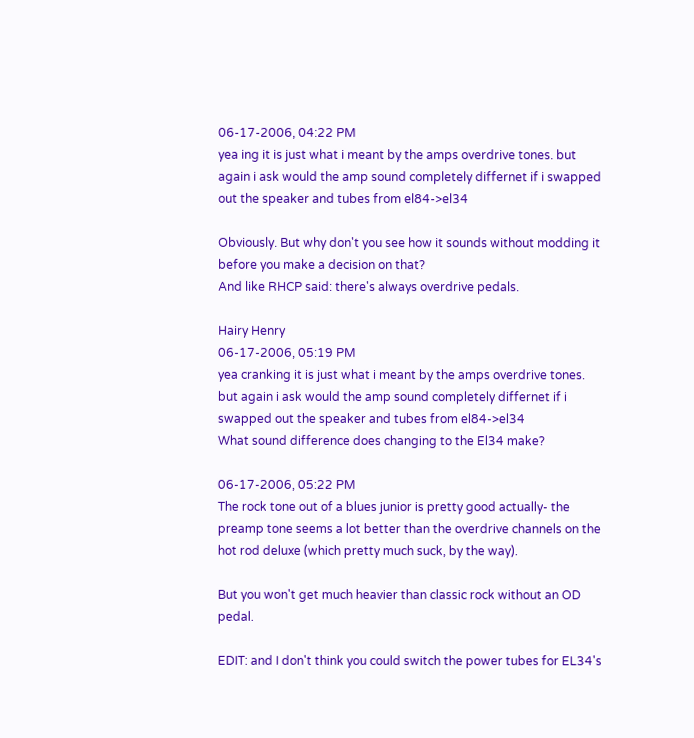06-17-2006, 04:22 PM
yea ing it is just what i meant by the amps overdrive tones. but again i ask would the amp sound completely differnet if i swapped out the speaker and tubes from el84->el34

Obviously. But why don't you see how it sounds without modding it before you make a decision on that?
And like RHCP said: there's always overdrive pedals.

Hairy Henry
06-17-2006, 05:19 PM
yea cranking it is just what i meant by the amps overdrive tones. but again i ask would the amp sound completely differnet if i swapped out the speaker and tubes from el84->el34
What sound difference does changing to the El34 make?

06-17-2006, 05:22 PM
The rock tone out of a blues junior is pretty good actually- the preamp tone seems a lot better than the overdrive channels on the hot rod deluxe (which pretty much suck, by the way).

But you won't get much heavier than classic rock without an OD pedal.

EDIT: and I don't think you could switch the power tubes for EL34's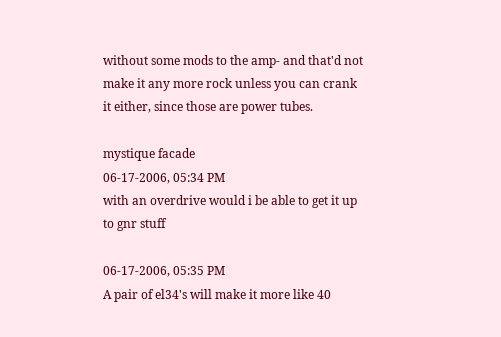without some mods to the amp- and that'd not make it any more rock unless you can crank it either, since those are power tubes.

mystique facade
06-17-2006, 05:34 PM
with an overdrive would i be able to get it up to gnr stuff

06-17-2006, 05:35 PM
A pair of el34's will make it more like 40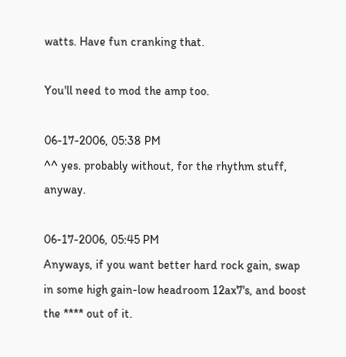watts. Have fun cranking that.

You'll need to mod the amp too.

06-17-2006, 05:38 PM
^^ yes. probably without, for the rhythm stuff, anyway.

06-17-2006, 05:45 PM
Anyways, if you want better hard rock gain, swap in some high gain-low headroom 12ax7's, and boost the **** out of it.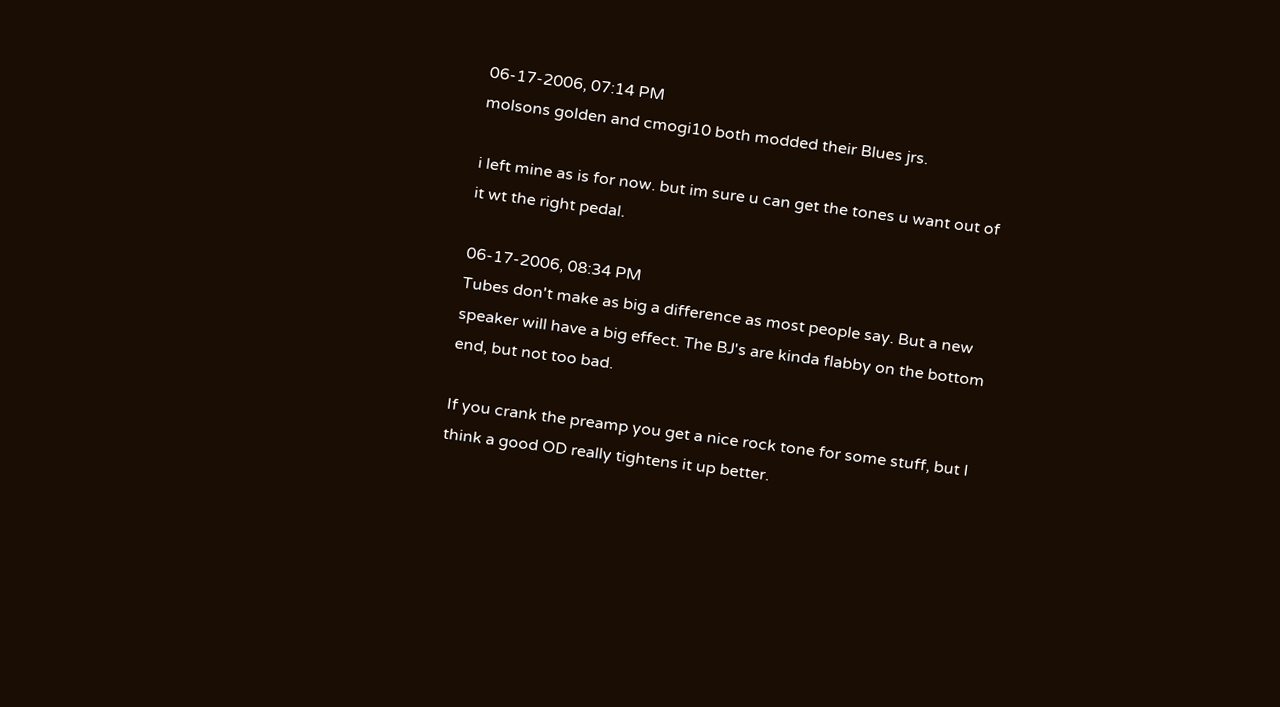06-17-2006, 07:14 PM
molsons golden and cmogi10 both modded their Blues jrs.

i left mine as is for now. but im sure u can get the tones u want out of it wt the right pedal.

06-17-2006, 08:34 PM
Tubes don't make as big a difference as most people say. But a new speaker will have a big effect. The BJ's are kinda flabby on the bottom end, but not too bad.

If you crank the preamp you get a nice rock tone for some stuff, but I think a good OD really tightens it up better.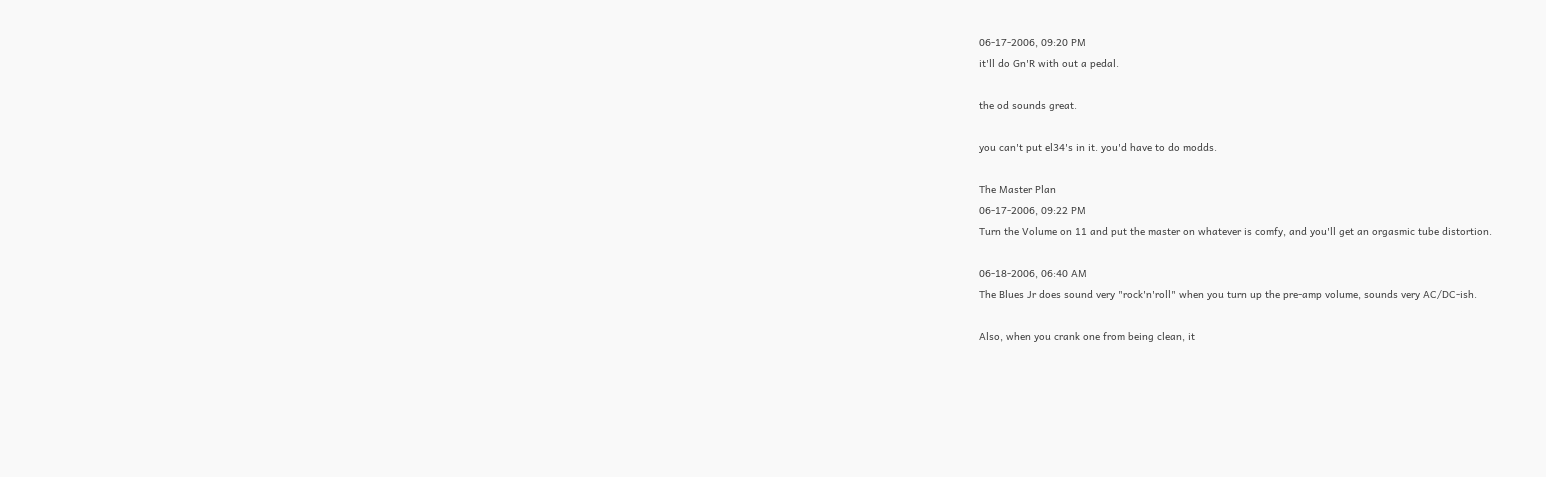06-17-2006, 09:20 PM
it'll do Gn'R with out a pedal.

the od sounds great.

you can't put el34's in it. you'd have to do modds.

The Master Plan
06-17-2006, 09:22 PM
Turn the Volume on 11 and put the master on whatever is comfy, and you'll get an orgasmic tube distortion.

06-18-2006, 06:40 AM
The Blues Jr does sound very "rock'n'roll" when you turn up the pre-amp volume, sounds very AC/DC-ish.

Also, when you crank one from being clean, it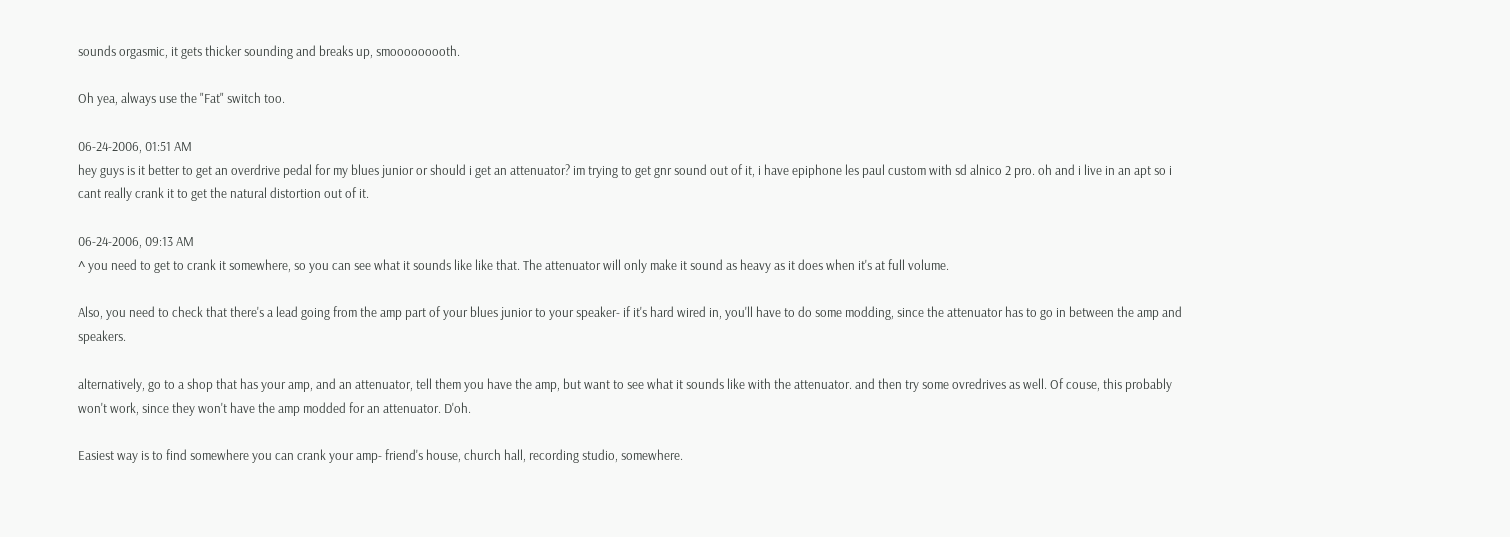sounds orgasmic, it gets thicker sounding and breaks up, smooooooooth.

Oh yea, always use the "Fat" switch too.

06-24-2006, 01:51 AM
hey guys is it better to get an overdrive pedal for my blues junior or should i get an attenuator? im trying to get gnr sound out of it, i have epiphone les paul custom with sd alnico 2 pro. oh and i live in an apt so i cant really crank it to get the natural distortion out of it.

06-24-2006, 09:13 AM
^ you need to get to crank it somewhere, so you can see what it sounds like like that. The attenuator will only make it sound as heavy as it does when it's at full volume.

Also, you need to check that there's a lead going from the amp part of your blues junior to your speaker- if it's hard wired in, you'll have to do some modding, since the attenuator has to go in between the amp and speakers.

alternatively, go to a shop that has your amp, and an attenuator, tell them you have the amp, but want to see what it sounds like with the attenuator. and then try some ovredrives as well. Of couse, this probably won't work, since they won't have the amp modded for an attenuator. D'oh.

Easiest way is to find somewhere you can crank your amp- friend's house, church hall, recording studio, somewhere.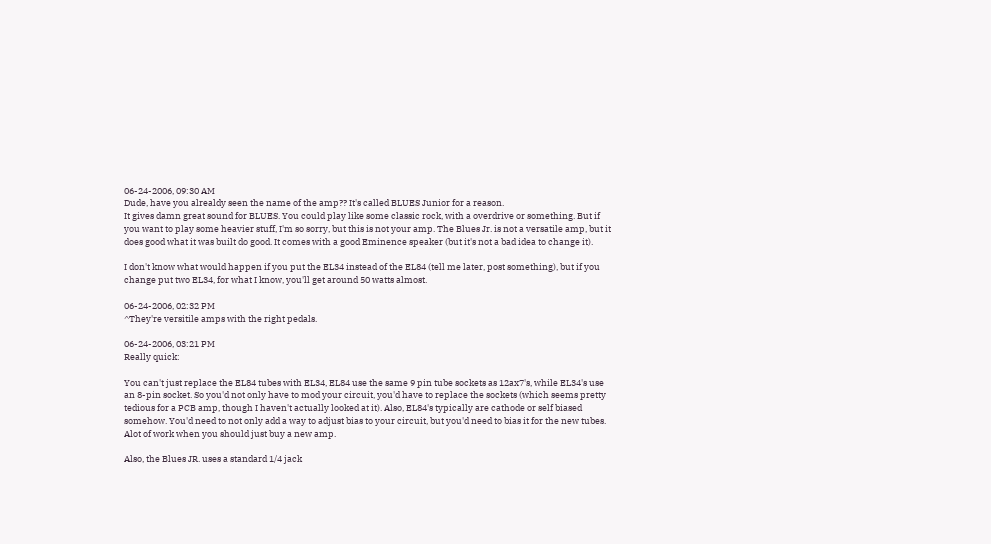06-24-2006, 09:30 AM
Dude, have you alrealdy seen the name of the amp?? It's called BLUES Junior for a reason.
It gives damn great sound for BLUES. You could play like some classic rock, with a overdrive or something. But if you want to play some heavier stuff, I'm so sorry, but this is not your amp. The Blues Jr. is not a versatile amp, but it does good what it was built do good. It comes with a good Eminence speaker (but it's not a bad idea to change it).

I don't know what would happen if you put the EL34 instead of the EL84 (tell me later, post something), but if you change put two EL34, for what I know, you'll get around 50 watts almost.

06-24-2006, 02:32 PM
^They're versitile amps with the right pedals.

06-24-2006, 03:21 PM
Really quick:

You can't just replace the EL84 tubes with EL34, EL84 use the same 9 pin tube sockets as 12ax7's, while EL34's use an 8-pin socket. So you'd not only have to mod your circuit, you'd have to replace the sockets (which seems pretty tedious for a PCB amp, though I haven't actually looked at it). Also, EL84's typically are cathode or self biased somehow. You'd need to not only add a way to adjust bias to your circuit, but you'd need to bias it for the new tubes. Alot of work when you should just buy a new amp.

Also, the Blues JR. uses a standard 1/4 jack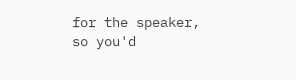for the speaker, so you'd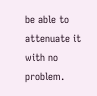be able to attenuate it with no problem.